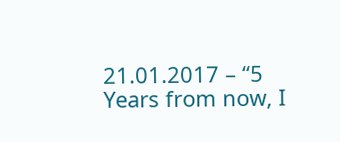21.01.2017 – “5 Years from now, I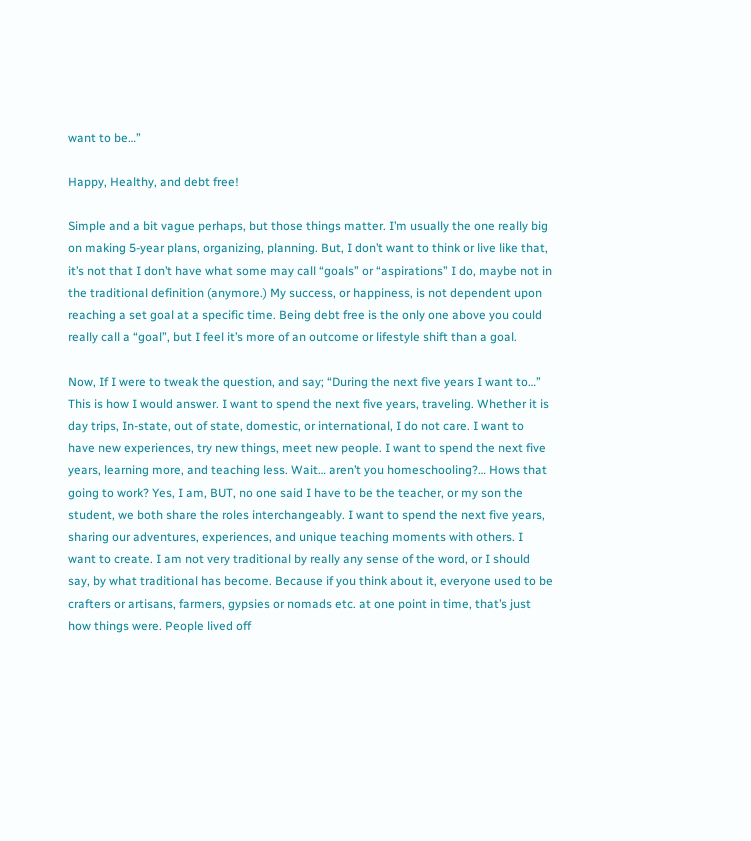want to be…”

Happy, Healthy, and debt free!

Simple and a bit vague perhaps, but those things matter. I’m usually the one really big on making 5-year plans, organizing, planning. But, I don’t want to think or live like that, it’s not that I don’t have what some may call “goals” or “aspirations” I do, maybe not in the traditional definition (anymore.) My success, or happiness, is not dependent upon reaching a set goal at a specific time. Being debt free is the only one above you could really call a “goal”, but I feel it’s more of an outcome or lifestyle shift than a goal.

Now, If I were to tweak the question, and say; “During the next five years I want to…” This is how I would answer. I want to spend the next five years, traveling. Whether it is day trips, In-state, out of state, domestic, or international, I do not care. I want to have new experiences, try new things, meet new people. I want to spend the next five years, learning more, and teaching less. Wait… aren’t you homeschooling?… Hows that going to work? Yes, I am, BUT, no one said I have to be the teacher, or my son the student, we both share the roles interchangeably. I want to spend the next five years, sharing our adventures, experiences, and unique teaching moments with others. I want to create. I am not very traditional by really any sense of the word, or I should say, by what traditional has become. Because if you think about it, everyone used to be crafters or artisans, farmers, gypsies or nomads etc. at one point in time, that’s just how things were. People lived off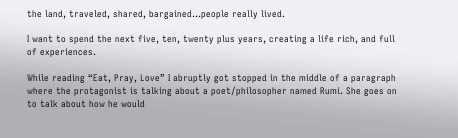the land, traveled, shared, bargained…people really lived.

I want to spend the next five, ten, twenty plus years, creating a life rich, and full of experiences.

While reading “Eat, Pray, Love” I abruptly got stopped in the middle of a paragraph where the protagonist is talking about a poet/philosopher named Rumi. She goes on to talk about how he would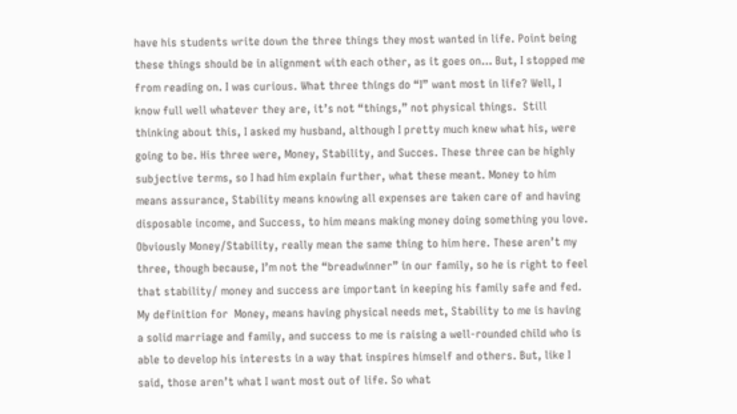have his students write down the three things they most wanted in life. Point being these things should be in alignment with each other, as it goes on… But, I stopped me from reading on. I was curious. What three things do “I” want most in life? Well, I know full well whatever they are, it’s not “things,” not physical things.  Still thinking about this, I asked my husband, although I pretty much knew what his, were going to be. His three were, Money, Stability, and Succes. These three can be highly subjective terms, so I had him explain further, what these meant. Money to him means assurance, Stability means knowing all expenses are taken care of and having disposable income, and Success, to him means making money doing something you love. Obviously Money/Stability, really mean the same thing to him here. These aren’t my three, though because, I’m not the “breadwinner” in our family, so he is right to feel that stability/ money and success are important in keeping his family safe and fed. My definition for  Money, means having physical needs met, Stability to me is having a solid marriage and family, and success to me is raising a well-rounded child who is able to develop his interests in a way that inspires himself and others. But, like I said, those aren’t what I want most out of life. So what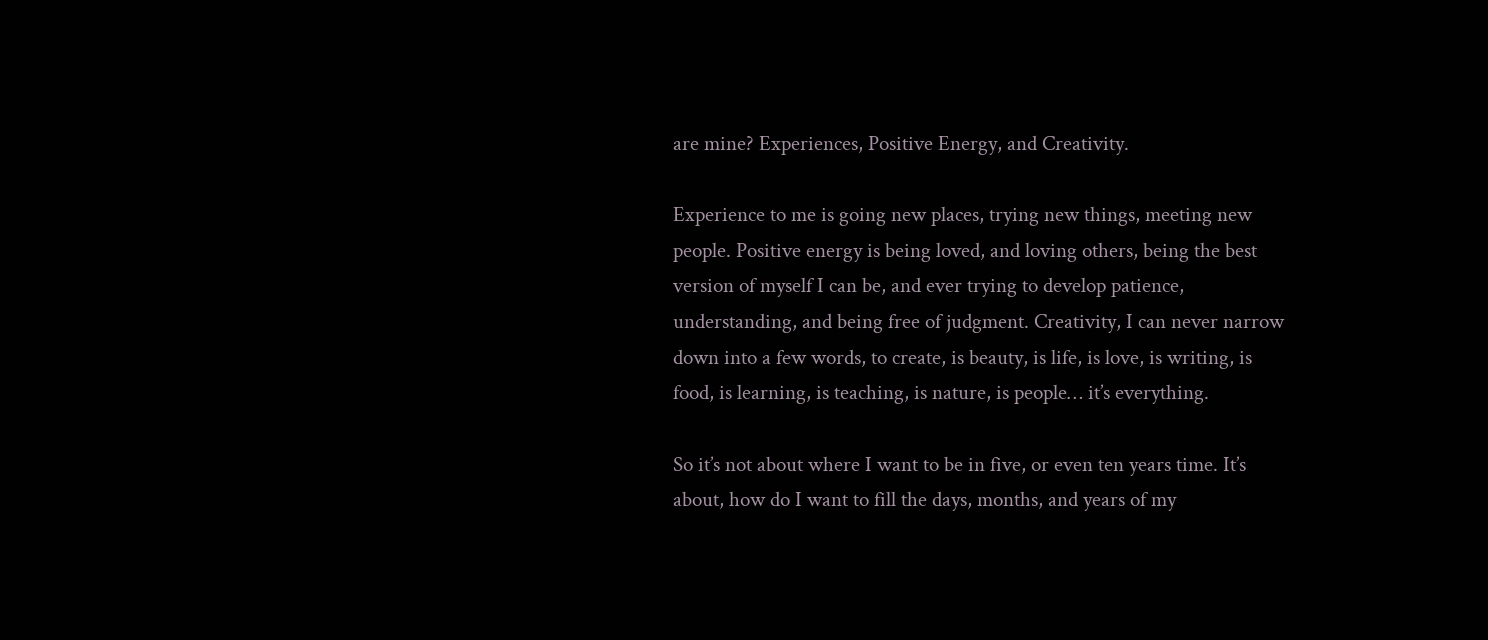are mine? Experiences, Positive Energy, and Creativity.

Experience to me is going new places, trying new things, meeting new people. Positive energy is being loved, and loving others, being the best version of myself I can be, and ever trying to develop patience, understanding, and being free of judgment. Creativity, I can never narrow down into a few words, to create, is beauty, is life, is love, is writing, is food, is learning, is teaching, is nature, is people… it’s everything.

So it’s not about where I want to be in five, or even ten years time. It’s about, how do I want to fill the days, months, and years of my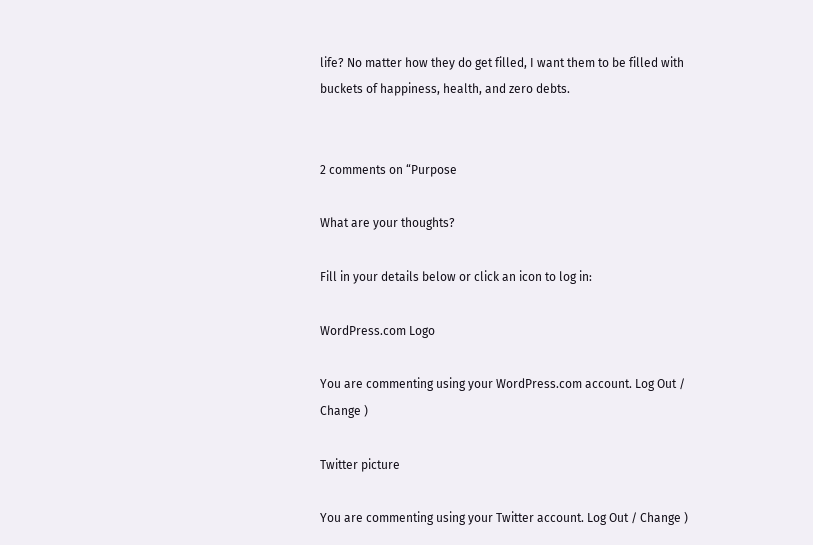life? No matter how they do get filled, I want them to be filled with buckets of happiness, health, and zero debts.


2 comments on “Purpose

What are your thoughts?

Fill in your details below or click an icon to log in:

WordPress.com Logo

You are commenting using your WordPress.com account. Log Out / Change )

Twitter picture

You are commenting using your Twitter account. Log Out / Change )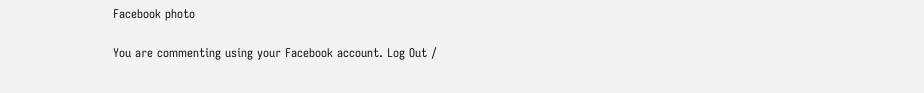Facebook photo

You are commenting using your Facebook account. Log Out /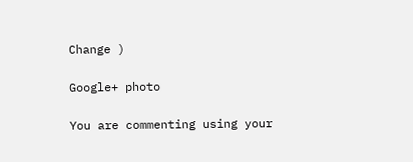Change )

Google+ photo

You are commenting using your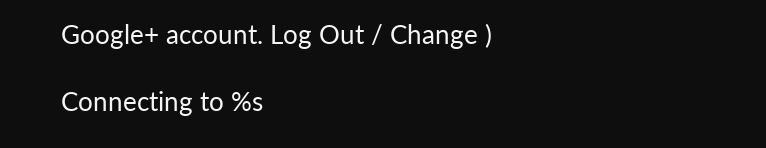Google+ account. Log Out / Change )

Connecting to %s